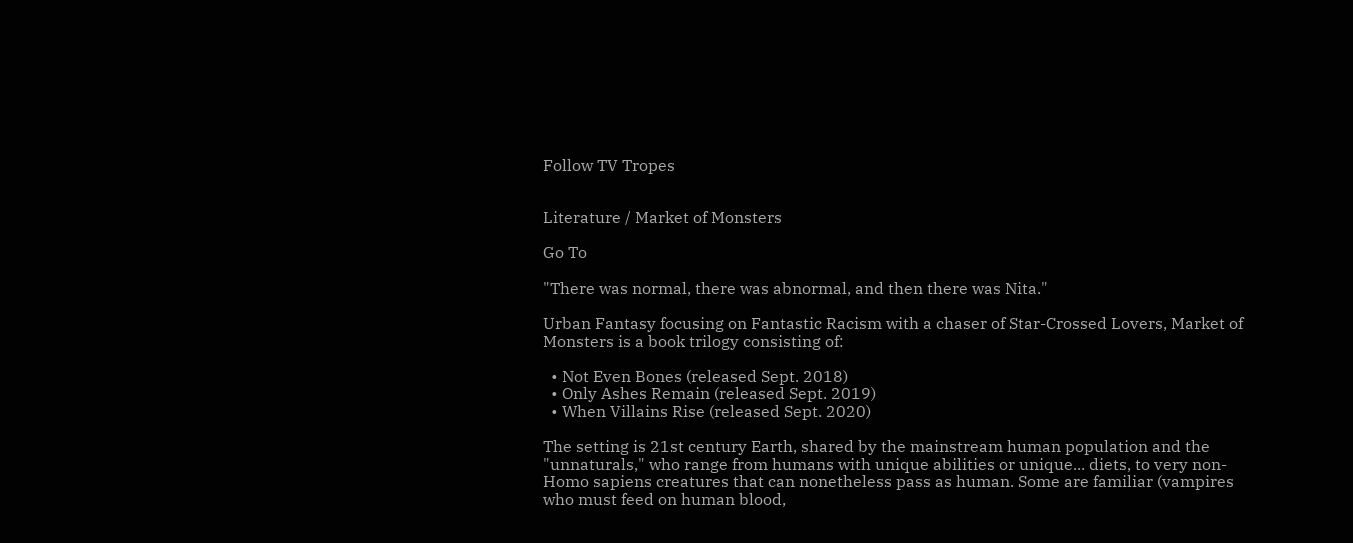Follow TV Tropes


Literature / Market of Monsters

Go To

"There was normal, there was abnormal, and then there was Nita."

Urban Fantasy focusing on Fantastic Racism with a chaser of Star-Crossed Lovers, Market of Monsters is a book trilogy consisting of:

  • Not Even Bones (released Sept. 2018)
  • Only Ashes Remain (released Sept. 2019)
  • When Villains Rise (released Sept. 2020)

The setting is 21st century Earth, shared by the mainstream human population and the "unnaturals," who range from humans with unique abilities or unique... diets, to very non-Homo sapiens creatures that can nonetheless pass as human. Some are familiar (vampires who must feed on human blood,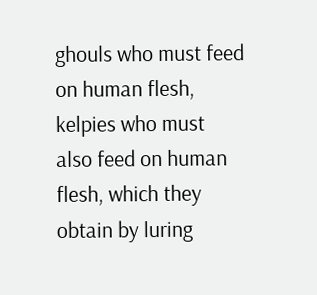ghouls who must feed on human flesh, kelpies who must also feed on human flesh, which they obtain by luring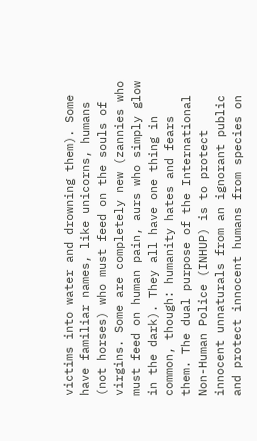victims into water and drowning them). Some have familiar names, like unicorns, humans (not horses) who must feed on the souls of virgins. Some are completely new (zannies who must feed on human pain, aurs who simply glow in the dark). They all have one thing in common, though: humanity hates and fears them. The dual purpose of the International Non-Human Police (INHUP) is to protect innocent unnaturals from an ignorant public and protect innocent humans from species on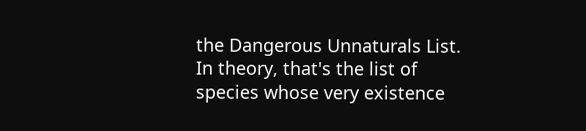the Dangerous Unnaturals List. In theory, that's the list of species whose very existence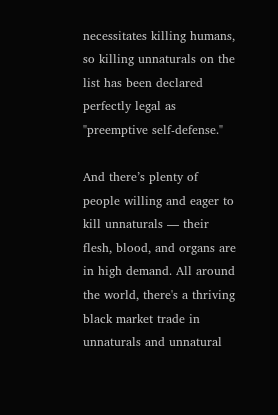necessitates killing humans, so killing unnaturals on the list has been declared perfectly legal as "preemptive self-defense."

And there’s plenty of people willing and eager to kill unnaturals — their flesh, blood, and organs are in high demand. All around the world, there's a thriving black market trade in unnaturals and unnatural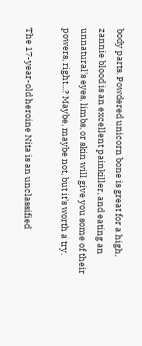body parts. Powdered unicorn bone is great for a high, zannie blood is an excellent painkiller, and eating an unnatural's eyes, limbs, or skin will give you some of their powers, right...? Maybe, maybe not, but it's worth a try.

The 17-year-old heroine Nita is an unclassified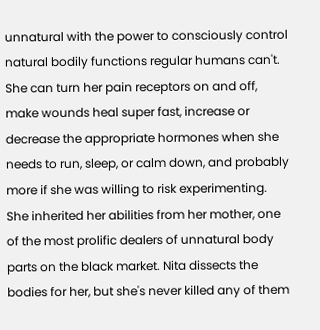unnatural with the power to consciously control natural bodily functions regular humans can't. She can turn her pain receptors on and off, make wounds heal super fast, increase or decrease the appropriate hormones when she needs to run, sleep, or calm down, and probably more if she was willing to risk experimenting. She inherited her abilities from her mother, one of the most prolific dealers of unnatural body parts on the black market. Nita dissects the bodies for her, but she's never killed any of them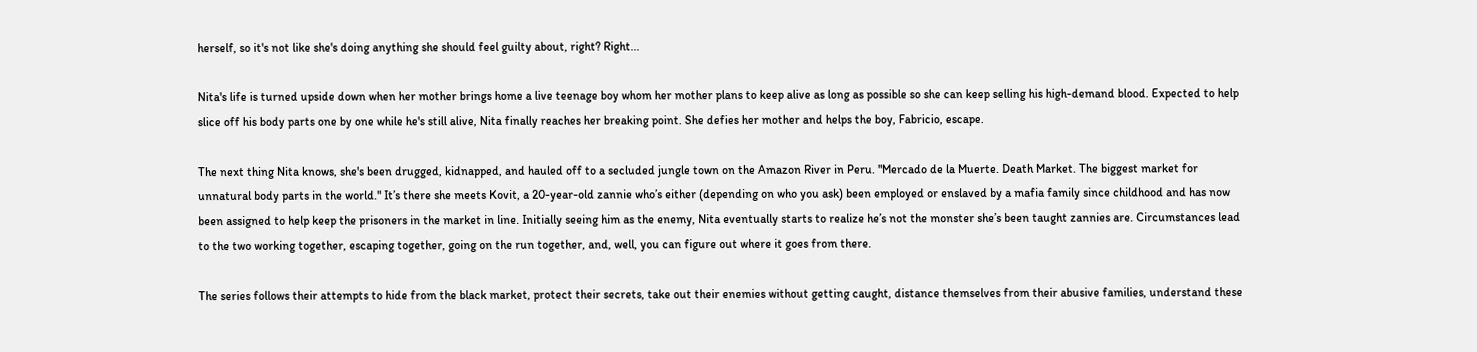herself, so it's not like she's doing anything she should feel guilty about, right? Right...

Nita's life is turned upside down when her mother brings home a live teenage boy whom her mother plans to keep alive as long as possible so she can keep selling his high-demand blood. Expected to help slice off his body parts one by one while he's still alive, Nita finally reaches her breaking point. She defies her mother and helps the boy, Fabricio, escape.

The next thing Nita knows, she's been drugged, kidnapped, and hauled off to a secluded jungle town on the Amazon River in Peru. "Mercado de la Muerte. Death Market. The biggest market for unnatural body parts in the world." It’s there she meets Kovit, a 20-year-old zannie who’s either (depending on who you ask) been employed or enslaved by a mafia family since childhood and has now been assigned to help keep the prisoners in the market in line. Initially seeing him as the enemy, Nita eventually starts to realize he’s not the monster she’s been taught zannies are. Circumstances lead to the two working together, escaping together, going on the run together, and, well, you can figure out where it goes from there.

The series follows their attempts to hide from the black market, protect their secrets, take out their enemies without getting caught, distance themselves from their abusive families, understand these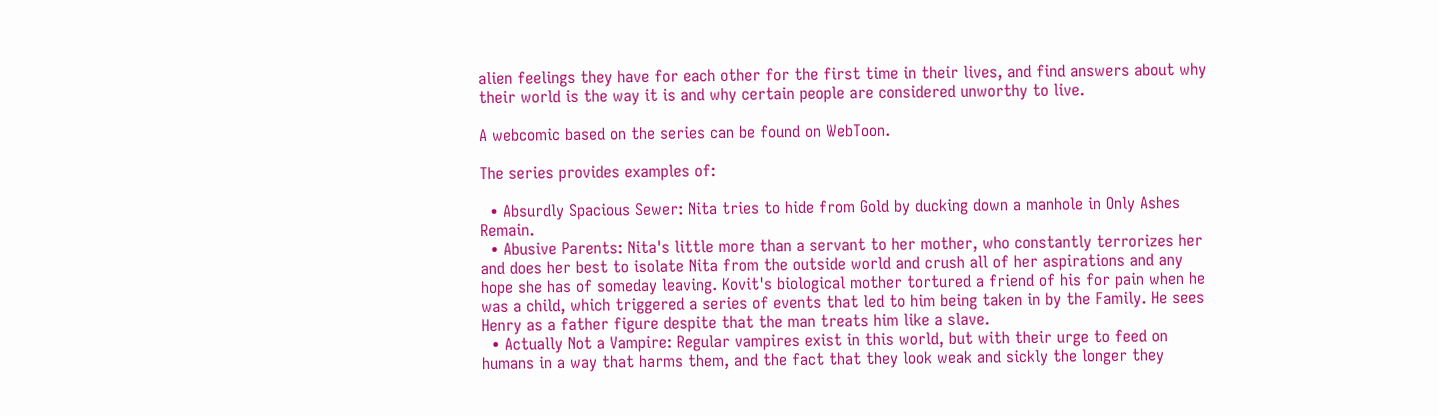alien feelings they have for each other for the first time in their lives, and find answers about why their world is the way it is and why certain people are considered unworthy to live.

A webcomic based on the series can be found on WebToon.

The series provides examples of:

  • Absurdly Spacious Sewer: Nita tries to hide from Gold by ducking down a manhole in Only Ashes Remain.
  • Abusive Parents: Nita's little more than a servant to her mother, who constantly terrorizes her and does her best to isolate Nita from the outside world and crush all of her aspirations and any hope she has of someday leaving. Kovit's biological mother tortured a friend of his for pain when he was a child, which triggered a series of events that led to him being taken in by the Family. He sees Henry as a father figure despite that the man treats him like a slave.
  • Actually Not a Vampire: Regular vampires exist in this world, but with their urge to feed on humans in a way that harms them, and the fact that they look weak and sickly the longer they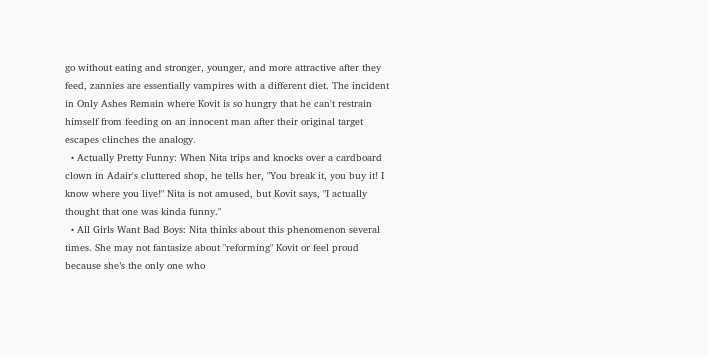go without eating and stronger, younger, and more attractive after they feed, zannies are essentially vampires with a different diet. The incident in Only Ashes Remain where Kovit is so hungry that he can't restrain himself from feeding on an innocent man after their original target escapes clinches the analogy.
  • Actually Pretty Funny: When Nita trips and knocks over a cardboard clown in Adair's cluttered shop, he tells her, "You break it, you buy it! I know where you live!" Nita is not amused, but Kovit says, "I actually thought that one was kinda funny."
  • All Girls Want Bad Boys: Nita thinks about this phenomenon several times. She may not fantasize about "reforming" Kovit or feel proud because she’s the only one who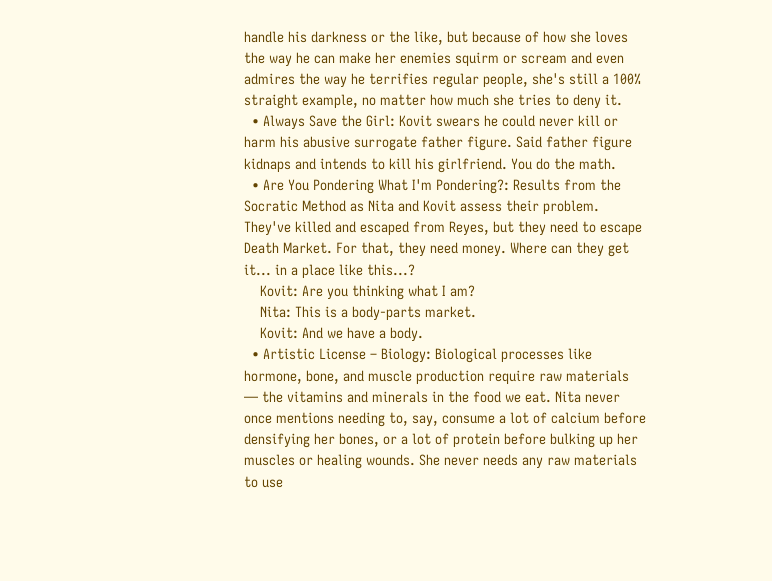handle his darkness or the like, but because of how she loves the way he can make her enemies squirm or scream and even admires the way he terrifies regular people, she's still a 100% straight example, no matter how much she tries to deny it.
  • Always Save the Girl: Kovit swears he could never kill or harm his abusive surrogate father figure. Said father figure kidnaps and intends to kill his girlfriend. You do the math.
  • Are You Pondering What I'm Pondering?: Results from the Socratic Method as Nita and Kovit assess their problem. They've killed and escaped from Reyes, but they need to escape Death Market. For that, they need money. Where can they get it... in a place like this...?
    Kovit: Are you thinking what I am?
    Nita: This is a body-parts market.
    Kovit: And we have a body.
  • Artistic License – Biology: Biological processes like hormone, bone, and muscle production require raw materials — the vitamins and minerals in the food we eat. Nita never once mentions needing to, say, consume a lot of calcium before densifying her bones, or a lot of protein before bulking up her muscles or healing wounds. She never needs any raw materials to use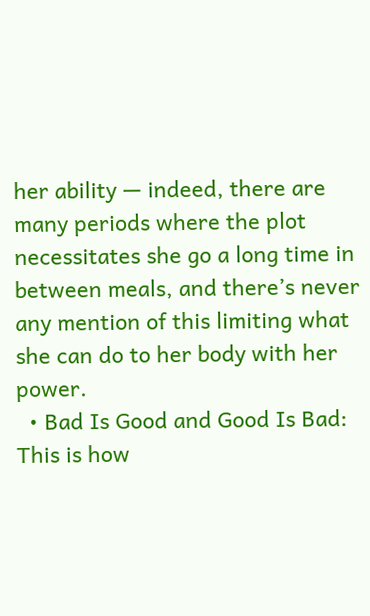her ability — indeed, there are many periods where the plot necessitates she go a long time in between meals, and there’s never any mention of this limiting what she can do to her body with her power.
  • Bad Is Good and Good Is Bad: This is how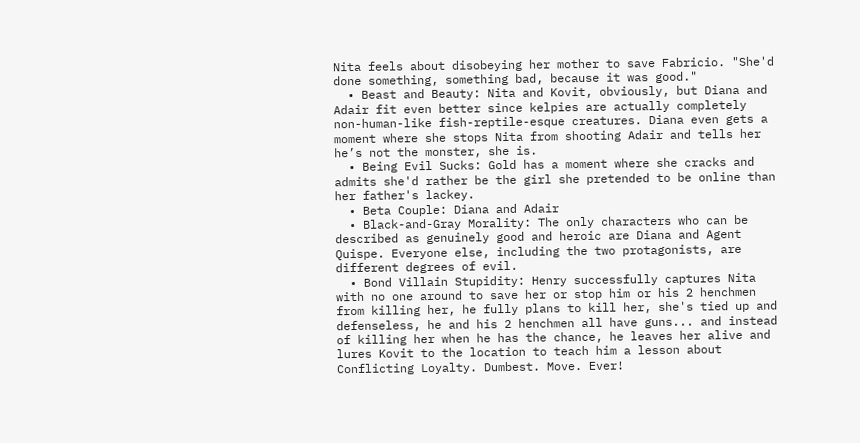Nita feels about disobeying her mother to save Fabricio. "She'd done something, something bad, because it was good."
  • Beast and Beauty: Nita and Kovit, obviously, but Diana and Adair fit even better since kelpies are actually completely non-human-like fish-reptile-esque creatures. Diana even gets a moment where she stops Nita from shooting Adair and tells her he’s not the monster, she is.
  • Being Evil Sucks: Gold has a moment where she cracks and admits she'd rather be the girl she pretended to be online than her father's lackey.
  • Beta Couple: Diana and Adair
  • Black-and-Gray Morality: The only characters who can be described as genuinely good and heroic are Diana and Agent Quispe. Everyone else, including the two protagonists, are different degrees of evil.
  • Bond Villain Stupidity: Henry successfully captures Nita with no one around to save her or stop him or his 2 henchmen from killing her, he fully plans to kill her, she's tied up and defenseless, he and his 2 henchmen all have guns... and instead of killing her when he has the chance, he leaves her alive and lures Kovit to the location to teach him a lesson about Conflicting Loyalty. Dumbest. Move. Ever!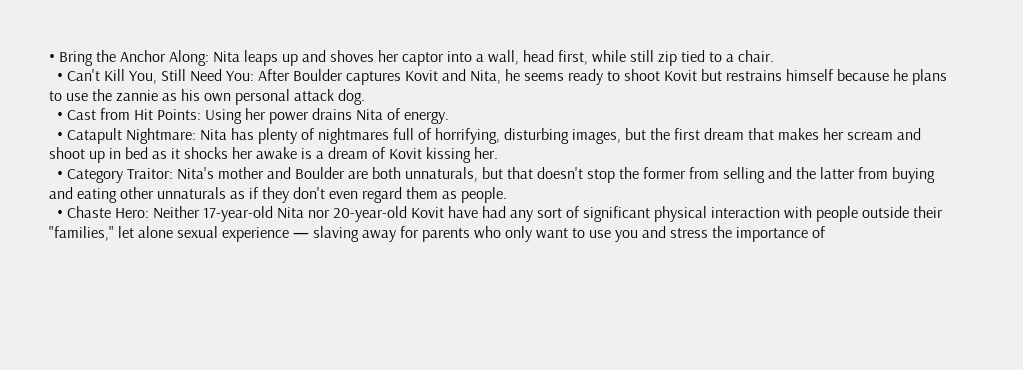• Bring the Anchor Along: Nita leaps up and shoves her captor into a wall, head first, while still zip tied to a chair.
  • Can't Kill You, Still Need You: After Boulder captures Kovit and Nita, he seems ready to shoot Kovit but restrains himself because he plans to use the zannie as his own personal attack dog.
  • Cast from Hit Points: Using her power drains Nita of energy.
  • Catapult Nightmare: Nita has plenty of nightmares full of horrifying, disturbing images, but the first dream that makes her scream and shoot up in bed as it shocks her awake is a dream of Kovit kissing her.
  • Category Traitor: Nita's mother and Boulder are both unnaturals, but that doesn't stop the former from selling and the latter from buying and eating other unnaturals as if they don't even regard them as people.
  • Chaste Hero: Neither 17-year-old Nita nor 20-year-old Kovit have had any sort of significant physical interaction with people outside their "families," let alone sexual experience — slaving away for parents who only want to use you and stress the importance of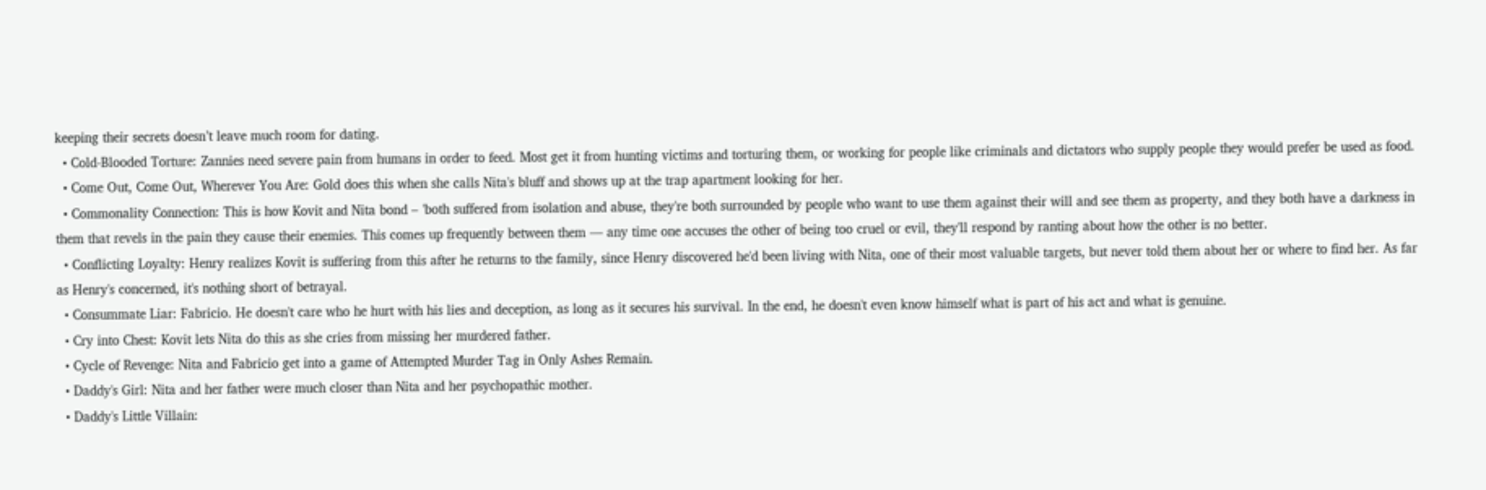keeping their secrets doesn’t leave much room for dating.
  • Cold-Blooded Torture: Zannies need severe pain from humans in order to feed. Most get it from hunting victims and torturing them, or working for people like criminals and dictators who supply people they would prefer be used as food.
  • Come Out, Come Out, Wherever You Are: Gold does this when she calls Nita's bluff and shows up at the trap apartment looking for her.
  • Commonality Connection: This is how Kovit and Nita bond – 'both suffered from isolation and abuse, they're both surrounded by people who want to use them against their will and see them as property, and they both have a darkness in them that revels in the pain they cause their enemies. This comes up frequently between them — any time one accuses the other of being too cruel or evil, they'll respond by ranting about how the other is no better.
  • Conflicting Loyalty: Henry realizes Kovit is suffering from this after he returns to the family, since Henry discovered he'd been living with Nita, one of their most valuable targets, but never told them about her or where to find her. As far as Henry's concerned, it's nothing short of betrayal.
  • Consummate Liar: Fabricio. He doesn't care who he hurt with his lies and deception, as long as it secures his survival. In the end, he doesn't even know himself what is part of his act and what is genuine.
  • Cry into Chest: Kovit lets Nita do this as she cries from missing her murdered father.
  • Cycle of Revenge: Nita and Fabricio get into a game of Attempted Murder Tag in Only Ashes Remain.
  • Daddy's Girl: Nita and her father were much closer than Nita and her psychopathic mother.
  • Daddy's Little Villain: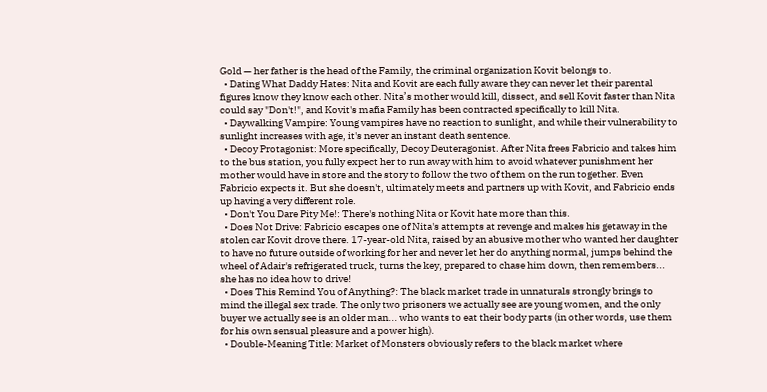Gold — her father is the head of the Family, the criminal organization Kovit belongs to.
  • Dating What Daddy Hates: Nita and Kovit are each fully aware they can never let their parental figures know they know each other. Nita’s mother would kill, dissect, and sell Kovit faster than Nita could say "Don't!", and Kovit's mafia Family has been contracted specifically to kill Nita.
  • Daywalking Vampire: Young vampires have no reaction to sunlight, and while their vulnerability to sunlight increases with age, it's never an instant death sentence.
  • Decoy Protagonist: More specifically, Decoy Deuteragonist. After Nita frees Fabricio and takes him to the bus station, you fully expect her to run away with him to avoid whatever punishment her mother would have in store and the story to follow the two of them on the run together. Even Fabricio expects it. But she doesn't, ultimately meets and partners up with Kovit, and Fabricio ends up having a very different role.
  • Don't You Dare Pity Me!: There's nothing Nita or Kovit hate more than this.
  • Does Not Drive: Fabricio escapes one of Nita's attempts at revenge and makes his getaway in the stolen car Kovit drove there. 17-year-old Nita, raised by an abusive mother who wanted her daughter to have no future outside of working for her and never let her do anything normal, jumps behind the wheel of Adair's refrigerated truck, turns the key, prepared to chase him down, then remembers... she has no idea how to drive!
  • Does This Remind You of Anything?: The black market trade in unnaturals strongly brings to mind the illegal sex trade. The only two prisoners we actually see are young women, and the only buyer we actually see is an older man... who wants to eat their body parts (in other words, use them for his own sensual pleasure and a power high).
  • Double-Meaning Title: Market of Monsters obviously refers to the black market where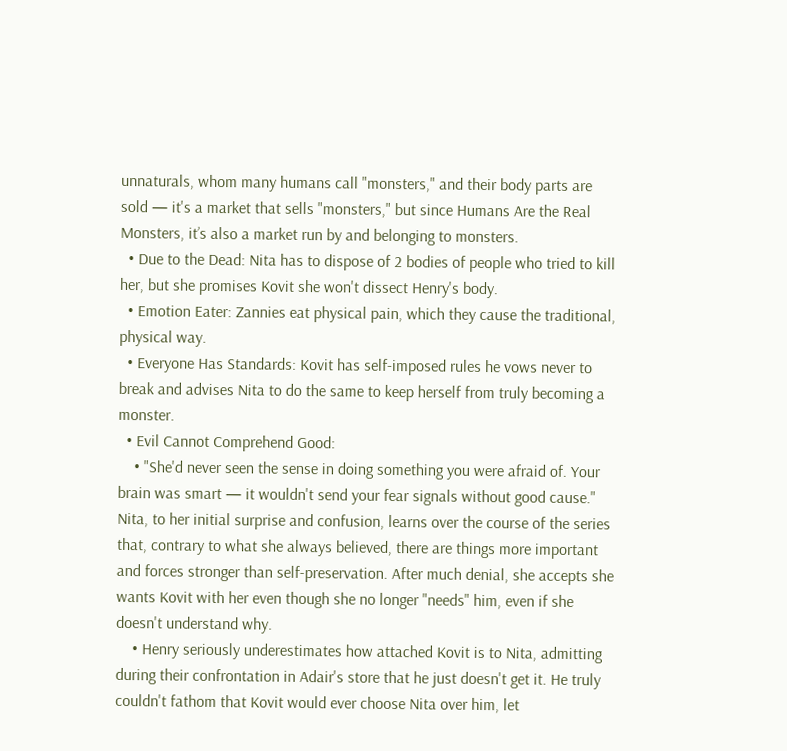unnaturals, whom many humans call "monsters," and their body parts are sold — it's a market that sells "monsters," but since Humans Are the Real Monsters, it’s also a market run by and belonging to monsters.
  • Due to the Dead: Nita has to dispose of 2 bodies of people who tried to kill her, but she promises Kovit she won't dissect Henry's body.
  • Emotion Eater: Zannies eat physical pain, which they cause the traditional, physical way.
  • Everyone Has Standards: Kovit has self-imposed rules he vows never to break and advises Nita to do the same to keep herself from truly becoming a monster.
  • Evil Cannot Comprehend Good:
    • "She'd never seen the sense in doing something you were afraid of. Your brain was smart — it wouldn't send your fear signals without good cause." Nita, to her initial surprise and confusion, learns over the course of the series that, contrary to what she always believed, there are things more important and forces stronger than self-preservation. After much denial, she accepts she wants Kovit with her even though she no longer "needs" him, even if she doesn't understand why.
    • Henry seriously underestimates how attached Kovit is to Nita, admitting during their confrontation in Adair's store that he just doesn't get it. He truly couldn't fathom that Kovit would ever choose Nita over him, let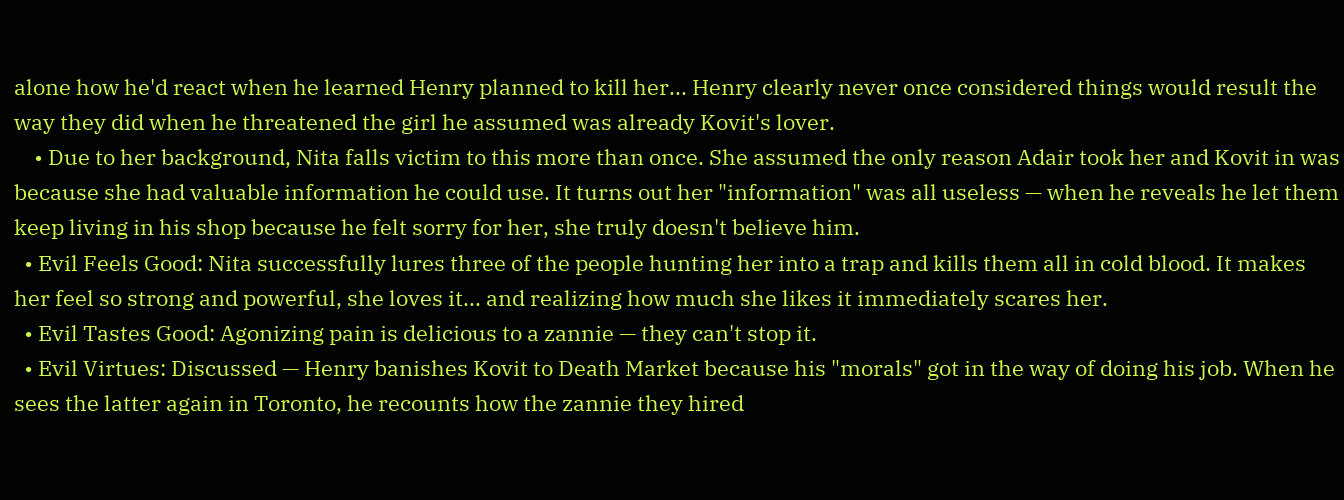alone how he'd react when he learned Henry planned to kill her... Henry clearly never once considered things would result the way they did when he threatened the girl he assumed was already Kovit's lover.
    • Due to her background, Nita falls victim to this more than once. She assumed the only reason Adair took her and Kovit in was because she had valuable information he could use. It turns out her "information" was all useless — when he reveals he let them keep living in his shop because he felt sorry for her, she truly doesn't believe him.
  • Evil Feels Good: Nita successfully lures three of the people hunting her into a trap and kills them all in cold blood. It makes her feel so strong and powerful, she loves it... and realizing how much she likes it immediately scares her.
  • Evil Tastes Good: Agonizing pain is delicious to a zannie — they can't stop it.
  • Evil Virtues: Discussed — Henry banishes Kovit to Death Market because his "morals" got in the way of doing his job. When he sees the latter again in Toronto, he recounts how the zannie they hired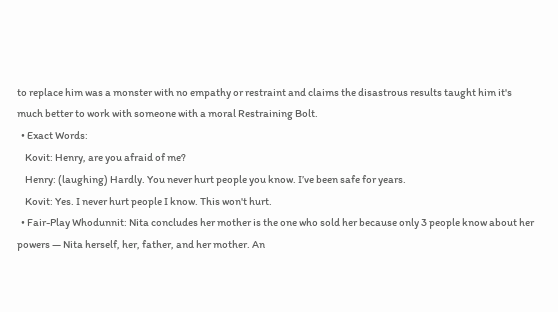to replace him was a monster with no empathy or restraint and claims the disastrous results taught him it's much better to work with someone with a moral Restraining Bolt.
  • Exact Words:
    Kovit: Henry, are you afraid of me?
    Henry: (laughing) Hardly. You never hurt people you know. I’ve been safe for years.
    Kovit: Yes. I never hurt people I know. This won't hurt.
  • Fair-Play Whodunnit: Nita concludes her mother is the one who sold her because only 3 people know about her powers — Nita herself, her, father, and her mother. An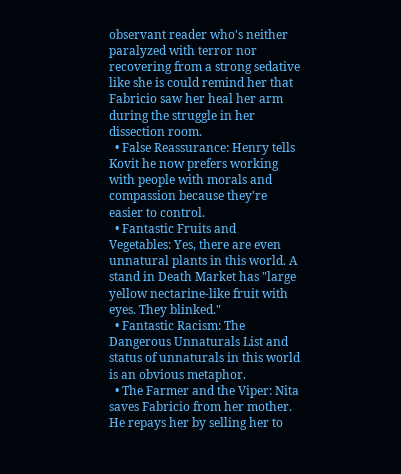observant reader who's neither paralyzed with terror nor recovering from a strong sedative like she is could remind her that Fabricio saw her heal her arm during the struggle in her dissection room.
  • False Reassurance: Henry tells Kovit he now prefers working with people with morals and compassion because they're easier to control.
  • Fantastic Fruits and Vegetables: Yes, there are even unnatural plants in this world. A stand in Death Market has "large yellow nectarine-like fruit with eyes. They blinked."
  • Fantastic Racism: The Dangerous Unnaturals List and status of unnaturals in this world is an obvious metaphor.
  • The Farmer and the Viper: Nita saves Fabricio from her mother. He repays her by selling her to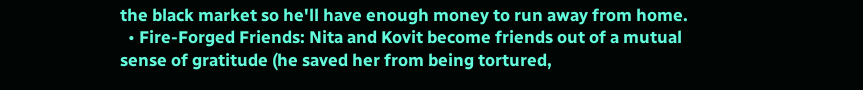the black market so he'll have enough money to run away from home.
  • Fire-Forged Friends: Nita and Kovit become friends out of a mutual sense of gratitude (he saved her from being tortured,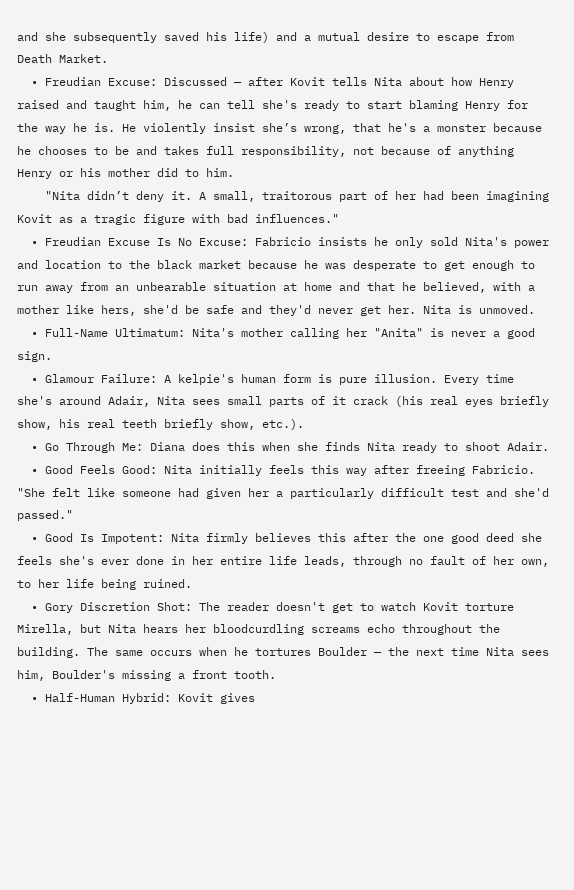and she subsequently saved his life) and a mutual desire to escape from Death Market.
  • Freudian Excuse: Discussed — after Kovit tells Nita about how Henry raised and taught him, he can tell she's ready to start blaming Henry for the way he is. He violently insist she’s wrong, that he's a monster because he chooses to be and takes full responsibility, not because of anything Henry or his mother did to him.
    "Nita didn’t deny it. A small, traitorous part of her had been imagining Kovit as a tragic figure with bad influences."
  • Freudian Excuse Is No Excuse: Fabricio insists he only sold Nita's power and location to the black market because he was desperate to get enough to run away from an unbearable situation at home and that he believed, with a mother like hers, she'd be safe and they'd never get her. Nita is unmoved.
  • Full-Name Ultimatum: Nita's mother calling her "Anita" is never a good sign.
  • Glamour Failure: A kelpie's human form is pure illusion. Every time she's around Adair, Nita sees small parts of it crack (his real eyes briefly show, his real teeth briefly show, etc.).
  • Go Through Me: Diana does this when she finds Nita ready to shoot Adair.
  • Good Feels Good: Nita initially feels this way after freeing Fabricio. "She felt like someone had given her a particularly difficult test and she'd passed."
  • Good Is Impotent: Nita firmly believes this after the one good deed she feels she's ever done in her entire life leads, through no fault of her own, to her life being ruined.
  • Gory Discretion Shot: The reader doesn't get to watch Kovit torture Mirella, but Nita hears her bloodcurdling screams echo throughout the building. The same occurs when he tortures Boulder — the next time Nita sees him, Boulder's missing a front tooth.
  • Half-Human Hybrid: Kovit gives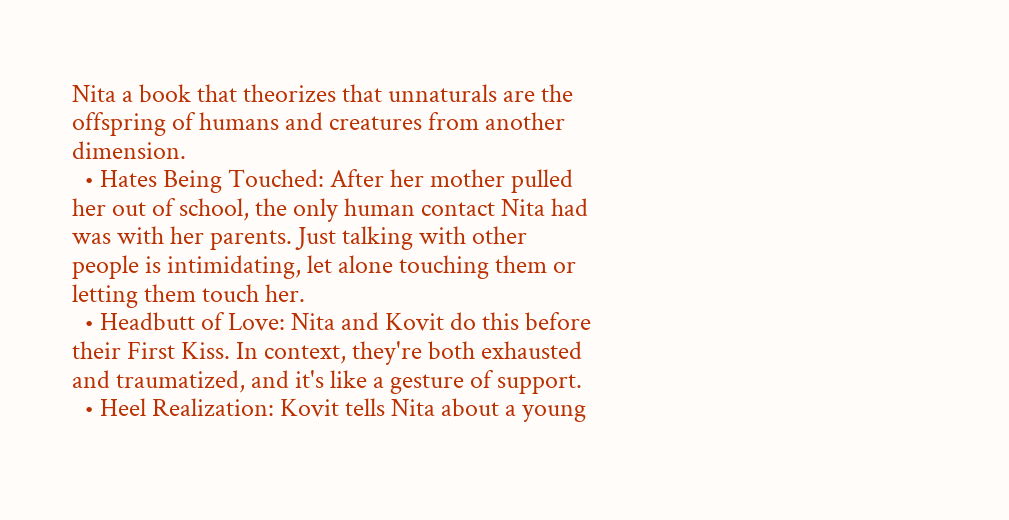Nita a book that theorizes that unnaturals are the offspring of humans and creatures from another dimension.
  • Hates Being Touched: After her mother pulled her out of school, the only human contact Nita had was with her parents. Just talking with other people is intimidating, let alone touching them or letting them touch her.
  • Headbutt of Love: Nita and Kovit do this before their First Kiss. In context, they're both exhausted and traumatized, and it's like a gesture of support.
  • Heel Realization: Kovit tells Nita about a young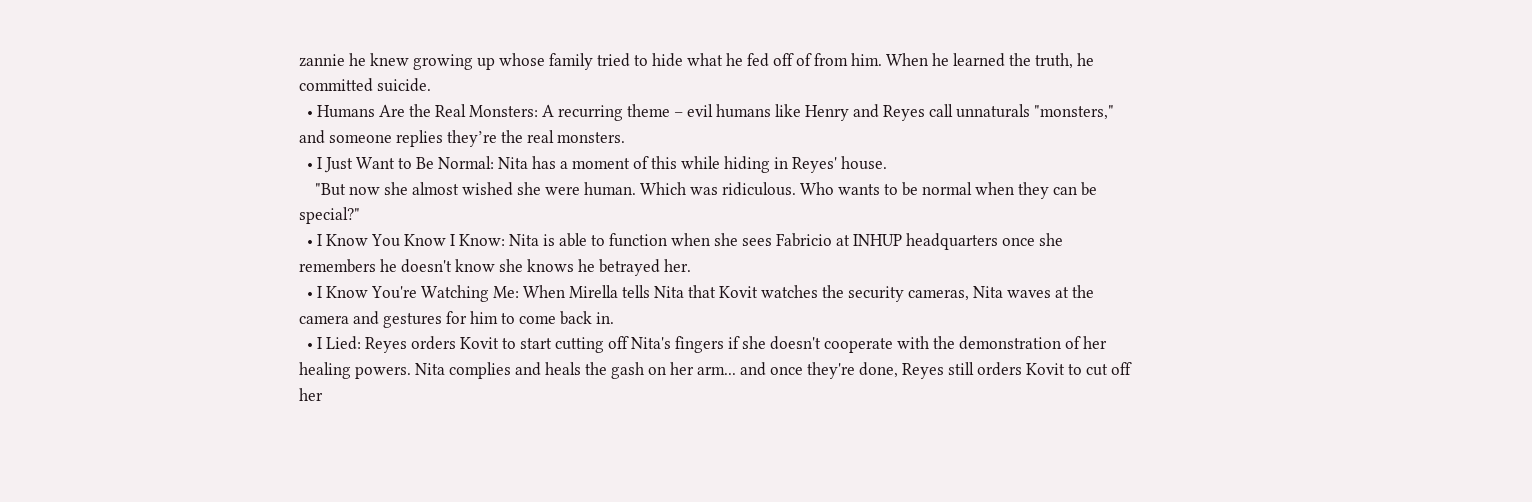zannie he knew growing up whose family tried to hide what he fed off of from him. When he learned the truth, he committed suicide.
  • Humans Are the Real Monsters: A recurring theme – evil humans like Henry and Reyes call unnaturals "monsters," and someone replies they’re the real monsters.
  • I Just Want to Be Normal: Nita has a moment of this while hiding in Reyes' house.
    "But now she almost wished she were human. Which was ridiculous. Who wants to be normal when they can be special?"
  • I Know You Know I Know: Nita is able to function when she sees Fabricio at INHUP headquarters once she remembers he doesn't know she knows he betrayed her.
  • I Know You're Watching Me: When Mirella tells Nita that Kovit watches the security cameras, Nita waves at the camera and gestures for him to come back in.
  • I Lied: Reyes orders Kovit to start cutting off Nita's fingers if she doesn't cooperate with the demonstration of her healing powers. Nita complies and heals the gash on her arm... and once they're done, Reyes still orders Kovit to cut off her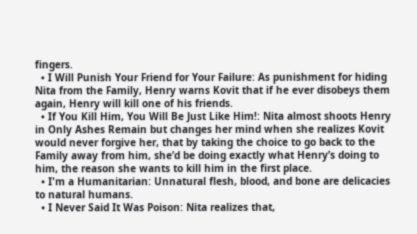fingers.
  • I Will Punish Your Friend for Your Failure: As punishment for hiding Nita from the Family, Henry warns Kovit that if he ever disobeys them again, Henry will kill one of his friends.
  • If You Kill Him, You Will Be Just Like Him!: Nita almost shoots Henry in Only Ashes Remain but changes her mind when she realizes Kovit would never forgive her, that by taking the choice to go back to the Family away from him, she’d be doing exactly what Henry’s doing to him, the reason she wants to kill him in the first place.
  • I'm a Humanitarian: Unnatural flesh, blood, and bone are delicacies to natural humans.
  • I Never Said It Was Poison: Nita realizes that,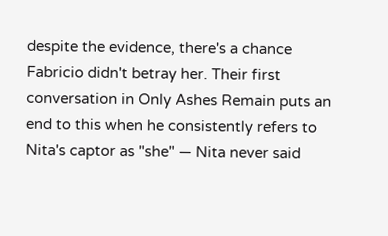despite the evidence, there's a chance Fabricio didn't betray her. Their first conversation in Only Ashes Remain puts an end to this when he consistently refers to Nita's captor as "she" — Nita never said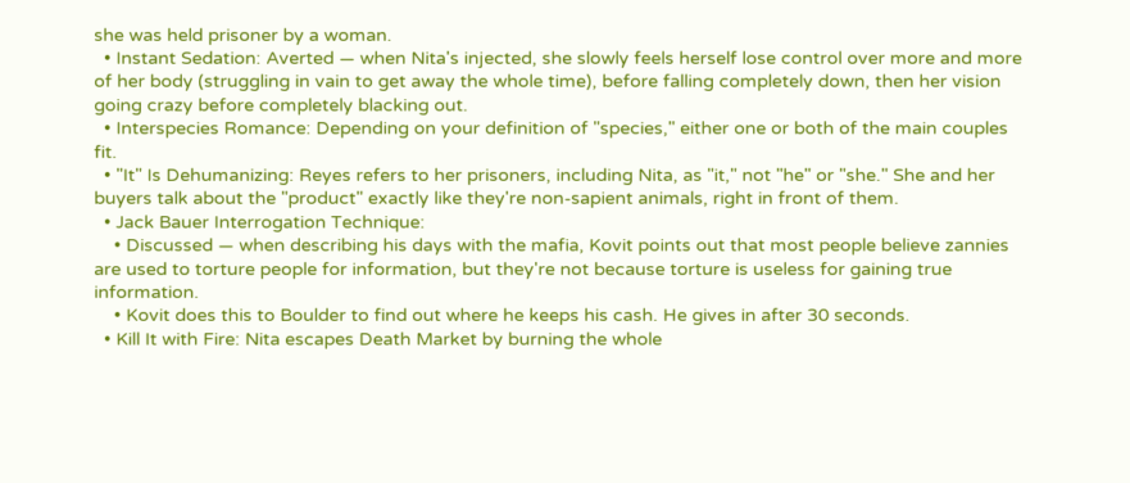she was held prisoner by a woman.
  • Instant Sedation: Averted — when Nita's injected, she slowly feels herself lose control over more and more of her body (struggling in vain to get away the whole time), before falling completely down, then her vision going crazy before completely blacking out.
  • Interspecies Romance: Depending on your definition of "species," either one or both of the main couples fit.
  • "It" Is Dehumanizing: Reyes refers to her prisoners, including Nita, as "it," not "he" or "she." She and her buyers talk about the "product" exactly like they're non-sapient animals, right in front of them.
  • Jack Bauer Interrogation Technique:
    • Discussed — when describing his days with the mafia, Kovit points out that most people believe zannies are used to torture people for information, but they're not because torture is useless for gaining true information.
    • Kovit does this to Boulder to find out where he keeps his cash. He gives in after 30 seconds.
  • Kill It with Fire: Nita escapes Death Market by burning the whole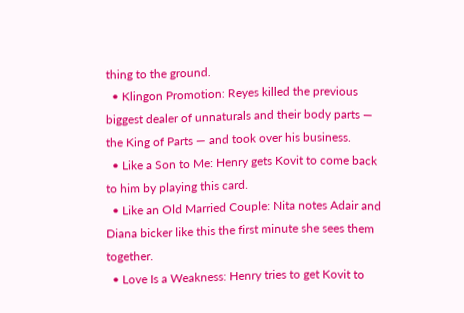thing to the ground.
  • Klingon Promotion: Reyes killed the previous biggest dealer of unnaturals and their body parts — the King of Parts — and took over his business.
  • Like a Son to Me: Henry gets Kovit to come back to him by playing this card.
  • Like an Old Married Couple: Nita notes Adair and Diana bicker like this the first minute she sees them together.
  • Love Is a Weakness: Henry tries to get Kovit to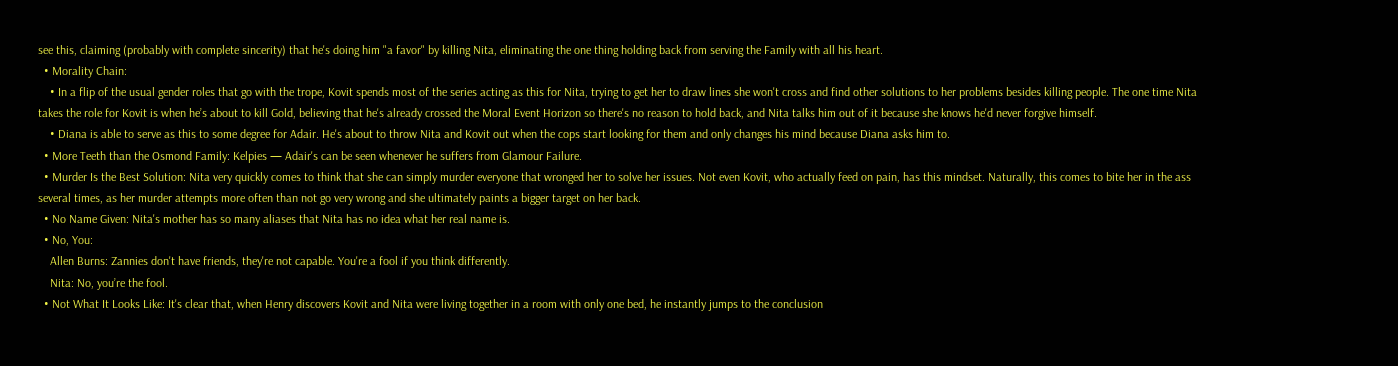see this, claiming (probably with complete sincerity) that he's doing him "a favor" by killing Nita, eliminating the one thing holding back from serving the Family with all his heart.
  • Morality Chain:
    • In a flip of the usual gender roles that go with the trope, Kovit spends most of the series acting as this for Nita, trying to get her to draw lines she won't cross and find other solutions to her problems besides killing people. The one time Nita takes the role for Kovit is when he’s about to kill Gold, believing that he's already crossed the Moral Event Horizon so there's no reason to hold back, and Nita talks him out of it because she knows he'd never forgive himself.
    • Diana is able to serve as this to some degree for Adair. He's about to throw Nita and Kovit out when the cops start looking for them and only changes his mind because Diana asks him to.
  • More Teeth than the Osmond Family: Kelpies — Adair's can be seen whenever he suffers from Glamour Failure.
  • Murder Is the Best Solution: Nita very quickly comes to think that she can simply murder everyone that wronged her to solve her issues. Not even Kovit, who actually feed on pain, has this mindset. Naturally, this comes to bite her in the ass several times, as her murder attempts more often than not go very wrong and she ultimately paints a bigger target on her back.
  • No Name Given: Nita's mother has so many aliases that Nita has no idea what her real name is.
  • No, You:
    Allen Burns: Zannies don't have friends, they're not capable. You're a fool if you think differently.
    Nita: No, you’re the fool.
  • Not What It Looks Like: It's clear that, when Henry discovers Kovit and Nita were living together in a room with only one bed, he instantly jumps to the conclusion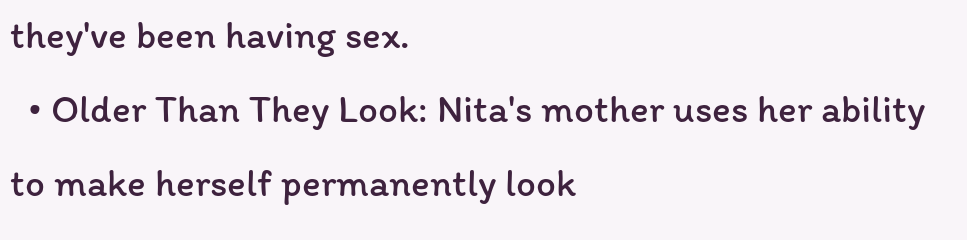they've been having sex.
  • Older Than They Look: Nita's mother uses her ability to make herself permanently look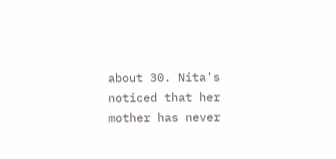about 30. Nita's noticed that her mother has never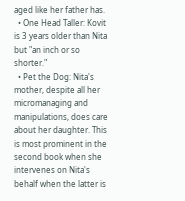aged like her father has.
  • One Head Taller: Kovit is 3 years older than Nita but "an inch or so shorter."
  • Pet the Dog: Nita's mother, despite all her micromanaging and manipulations, does care about her daughter. This is most prominent in the second book when she intervenes on Nita's behalf when the latter is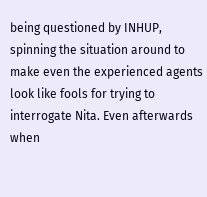being questioned by INHUP, spinning the situation around to make even the experienced agents look like fools for trying to interrogate Nita. Even afterwards when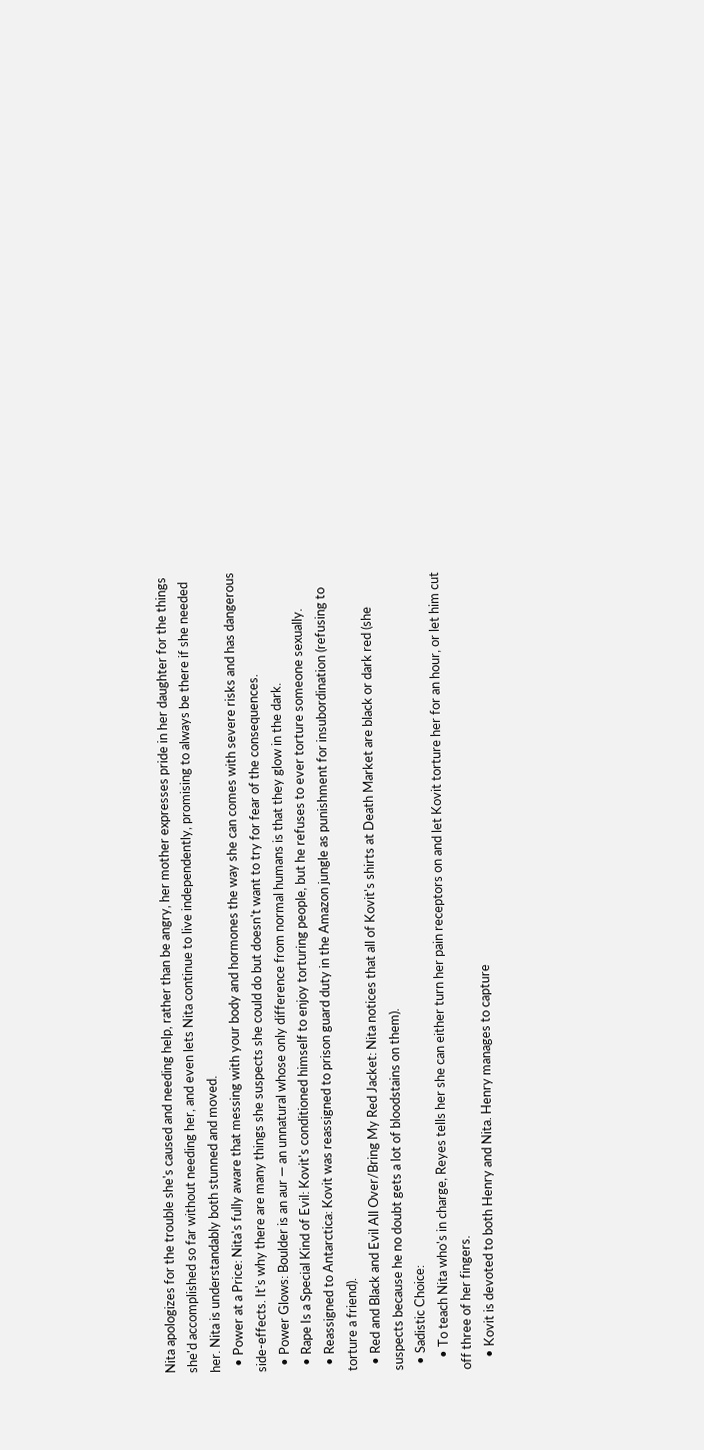Nita apologizes for the trouble she's caused and needing help, rather than be angry, her mother expresses pride in her daughter for the things she'd accomplished so far without needing her, and even lets Nita continue to live independently, promising to always be there if she needed her. Nita is understandably both stunned and moved.
  • Power at a Price: Nita's fully aware that messing with your body and hormones the way she can comes with severe risks and has dangerous side-effects. It's why there are many things she suspects she could do but doesn't want to try for fear of the consequences.
  • Power Glows: Boulder is an aur — an unnatural whose only difference from normal humans is that they glow in the dark.
  • Rape Is a Special Kind of Evil: Kovit's conditioned himself to enjoy torturing people, but he refuses to ever torture someone sexually.
  • Reassigned to Antarctica: Kovit was reassigned to prison guard duty in the Amazon jungle as punishment for insubordination (refusing to torture a friend).
  • Red and Black and Evil All Over/Bring My Red Jacket: Nita notices that all of Kovit's shirts at Death Market are black or dark red (she suspects because he no doubt gets a lot of bloodstains on them).
  • Sadistic Choice:
    • To teach Nita who's in charge, Reyes tells her she can either turn her pain receptors on and let Kovit torture her for an hour, or let him cut off three of her fingers.
    • Kovit is devoted to both Henry and Nita. Henry manages to capture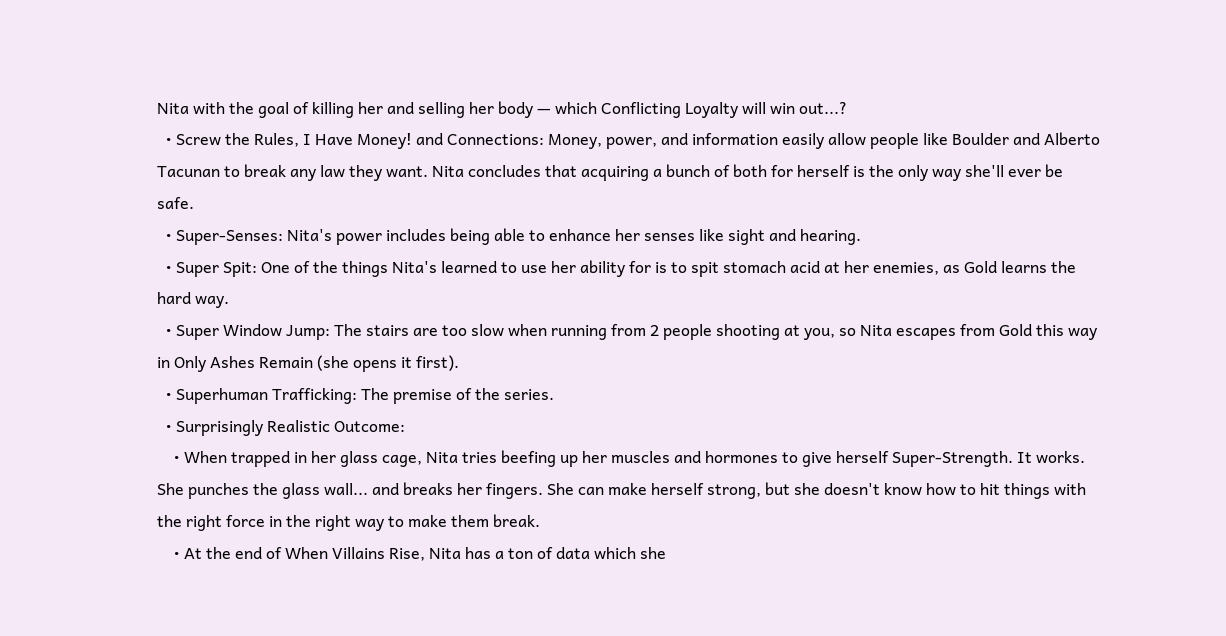Nita with the goal of killing her and selling her body — which Conflicting Loyalty will win out...?
  • Screw the Rules, I Have Money! and Connections: Money, power, and information easily allow people like Boulder and Alberto Tacunan to break any law they want. Nita concludes that acquiring a bunch of both for herself is the only way she'll ever be safe.
  • Super-Senses: Nita's power includes being able to enhance her senses like sight and hearing.
  • Super Spit: One of the things Nita's learned to use her ability for is to spit stomach acid at her enemies, as Gold learns the hard way.
  • Super Window Jump: The stairs are too slow when running from 2 people shooting at you, so Nita escapes from Gold this way in Only Ashes Remain (she opens it first).
  • Superhuman Trafficking: The premise of the series.
  • Surprisingly Realistic Outcome:
    • When trapped in her glass cage, Nita tries beefing up her muscles and hormones to give herself Super-Strength. It works. She punches the glass wall... and breaks her fingers. She can make herself strong, but she doesn't know how to hit things with the right force in the right way to make them break.
    • At the end of When Villains Rise, Nita has a ton of data which she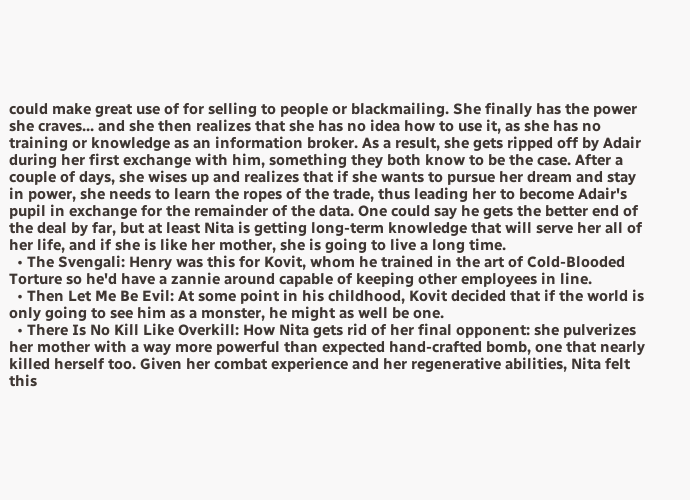could make great use of for selling to people or blackmailing. She finally has the power she craves... and she then realizes that she has no idea how to use it, as she has no training or knowledge as an information broker. As a result, she gets ripped off by Adair during her first exchange with him, something they both know to be the case. After a couple of days, she wises up and realizes that if she wants to pursue her dream and stay in power, she needs to learn the ropes of the trade, thus leading her to become Adair's pupil in exchange for the remainder of the data. One could say he gets the better end of the deal by far, but at least Nita is getting long-term knowledge that will serve her all of her life, and if she is like her mother, she is going to live a long time.
  • The Svengali: Henry was this for Kovit, whom he trained in the art of Cold-Blooded Torture so he'd have a zannie around capable of keeping other employees in line.
  • Then Let Me Be Evil: At some point in his childhood, Kovit decided that if the world is only going to see him as a monster, he might as well be one.
  • There Is No Kill Like Overkill: How Nita gets rid of her final opponent: she pulverizes her mother with a way more powerful than expected hand-crafted bomb, one that nearly killed herself too. Given her combat experience and her regenerative abilities, Nita felt this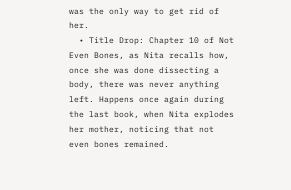was the only way to get rid of her.
  • Title Drop: Chapter 10 of Not Even Bones, as Nita recalls how, once she was done dissecting a body, there was never anything left. Happens once again during the last book, when Nita explodes her mother, noticing that not even bones remained.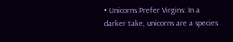• Unicorns Prefer Virgins: In a darker take, unicorns are a species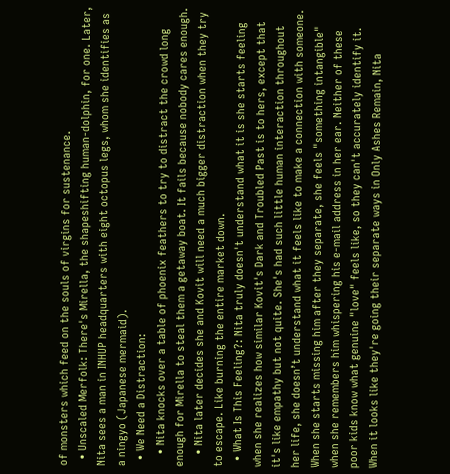of monsters which feed on the souls of virgins for sustenance.
  • Unscaled Merfolk: There's Mirella, the shapeshifting human-dolphin, for one. Later, Nita sees a man in INHUP headquarters with eight octopus legs, whom she identifies as a ningyo (Japanese mermaid).
  • We Need a Distraction:
    • Nita knocks over a table of phoenix feathers to try to distract the crowd long enough for Mirella to steal them a getaway boat. It fails because nobody cares enough.
    • Nita later decides she and Kovit will need a much bigger distraction when they try to escape. Like burning the entire market down.
  • What Is This Feeling?: Nita truly doesn't understand what it is she starts feeling when she realizes how similar Kovit's Dark and Troubled Past is to hers, except that it's like empathy but not quite. She's had such little human interaction throughout her life, she doesn’t understand what it feels like to make a connection with someone. When she starts missing him after they separate, she feels "something intangible" when she remembers him whispering his e-mail address in her ear. Neither of these poor kids know what genuine "love" feels like, so they can't accurately identify it. When it looks like they're going their separate ways in Only Ashes Remain, Nita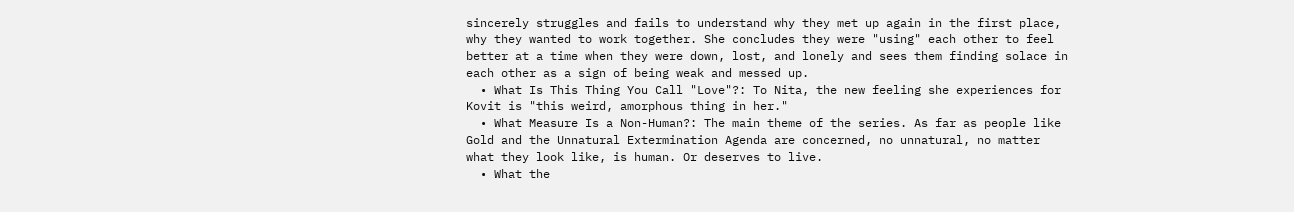sincerely struggles and fails to understand why they met up again in the first place, why they wanted to work together. She concludes they were "using" each other to feel better at a time when they were down, lost, and lonely and sees them finding solace in each other as a sign of being weak and messed up.
  • What Is This Thing You Call "Love"?: To Nita, the new feeling she experiences for Kovit is "this weird, amorphous thing in her."
  • What Measure Is a Non-Human?: The main theme of the series. As far as people like Gold and the Unnatural Extermination Agenda are concerned, no unnatural, no matter what they look like, is human. Or deserves to live.
  • What the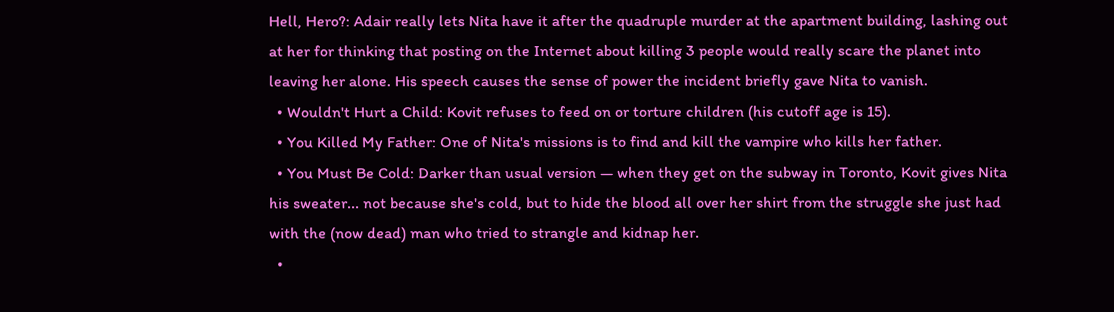Hell, Hero?: Adair really lets Nita have it after the quadruple murder at the apartment building, lashing out at her for thinking that posting on the Internet about killing 3 people would really scare the planet into leaving her alone. His speech causes the sense of power the incident briefly gave Nita to vanish.
  • Wouldn't Hurt a Child: Kovit refuses to feed on or torture children (his cutoff age is 15).
  • You Killed My Father: One of Nita's missions is to find and kill the vampire who kills her father.
  • You Must Be Cold: Darker than usual version — when they get on the subway in Toronto, Kovit gives Nita his sweater... not because she's cold, but to hide the blood all over her shirt from the struggle she just had with the (now dead) man who tried to strangle and kidnap her.
  •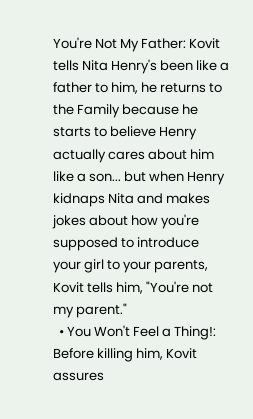You're Not My Father: Kovit tells Nita Henry's been like a father to him, he returns to the Family because he starts to believe Henry actually cares about him like a son... but when Henry kidnaps Nita and makes jokes about how you're supposed to introduce your girl to your parents, Kovit tells him, "You're not my parent."
  • You Won't Feel a Thing!: Before killing him, Kovit assures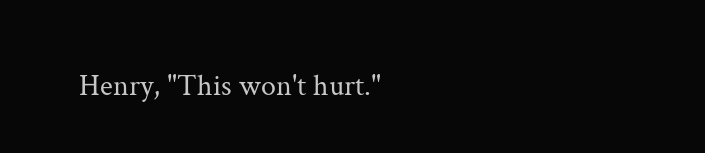Henry, "This won't hurt."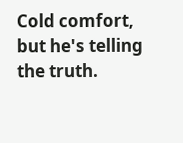Cold comfort, but he's telling the truth.